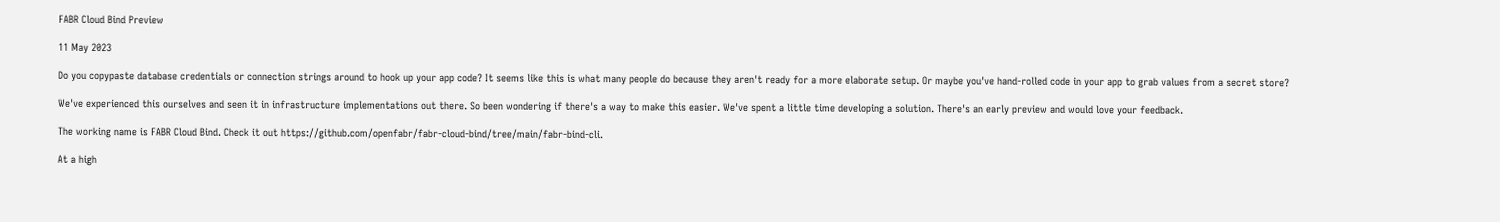FABR Cloud Bind Preview

11 May 2023

Do you copypaste database credentials or connection strings around to hook up your app code? It seems like this is what many people do because they aren't ready for a more elaborate setup. Or maybe you've hand-rolled code in your app to grab values from a secret store?

We've experienced this ourselves and seen it in infrastructure implementations out there. So been wondering if there's a way to make this easier. We've spent a little time developing a solution. There's an early preview and would love your feedback.

The working name is FABR Cloud Bind. Check it out https://github.com/openfabr/fabr-cloud-bind/tree/main/fabr-bind-cli.

At a high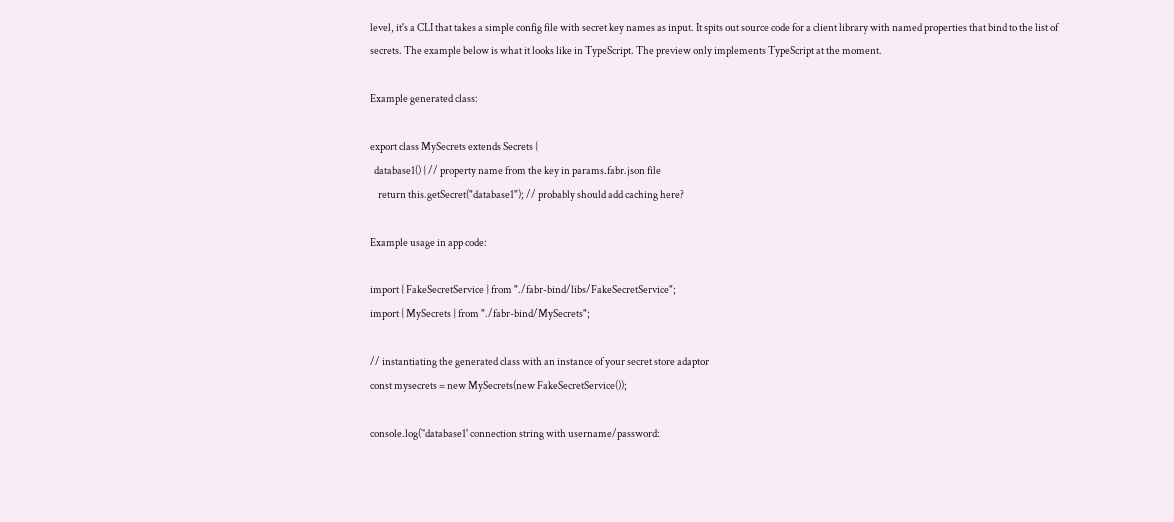level, it's a CLI that takes a simple config file with secret key names as input. It spits out source code for a client library with named properties that bind to the list of secrets. The example below is what it looks like in TypeScript. The preview only implements TypeScript at the moment.

Example generated class:

export class MySecrets extends Secrets {
  database1() { // property name from the key in params.fabr.json file
    return this.getSecret("database1"); // probably should add caching here?

Example usage in app code:

import { FakeSecretService } from "./fabr-bind/libs/FakeSecretService";
import { MySecrets } from "./fabr-bind/MySecrets";

// instantiating the generated class with an instance of your secret store adaptor
const mysecrets = new MySecrets(new FakeSecretService());

console.log(`'database1' connection string with username/password: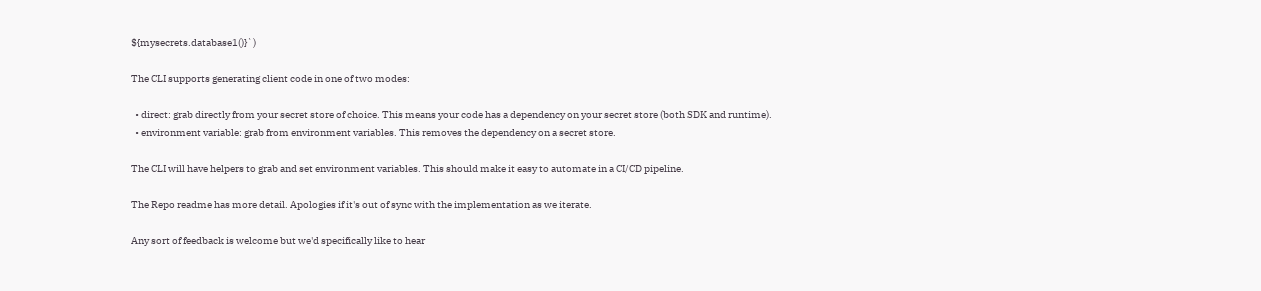${mysecrets.database1()}`)

The CLI supports generating client code in one of two modes:

  • direct: grab directly from your secret store of choice. This means your code has a dependency on your secret store (both SDK and runtime).
  • environment variable: grab from environment variables. This removes the dependency on a secret store.

The CLI will have helpers to grab and set environment variables. This should make it easy to automate in a CI/CD pipeline.

The Repo readme has more detail. Apologies if it's out of sync with the implementation as we iterate.

Any sort of feedback is welcome but we'd specifically like to hear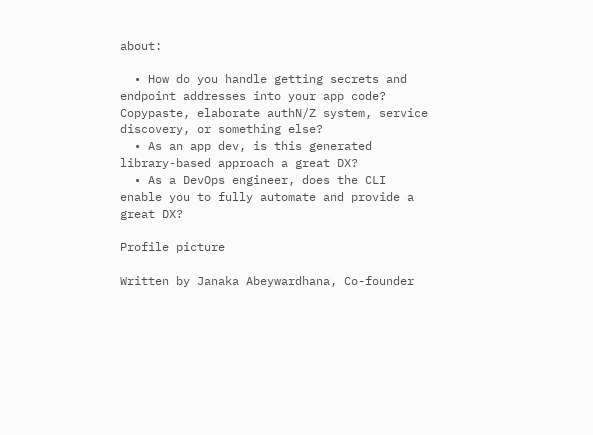about:

  • How do you handle getting secrets and endpoint addresses into your app code? Copypaste, elaborate authN/Z system, service discovery, or something else?
  • As an app dev, is this generated library-based approach a great DX?
  • As a DevOps engineer, does the CLI enable you to fully automate and provide a great DX?

Profile picture

Written by Janaka Abeywardhana, Co-founder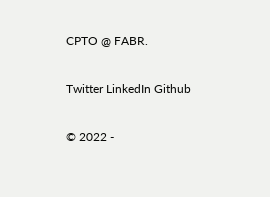CPTO @ FABR.

Twitter LinkedIn Github

© 2022 -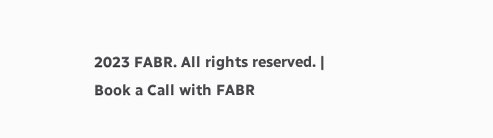2023 FABR. All rights reserved. | Book a Call with FABR